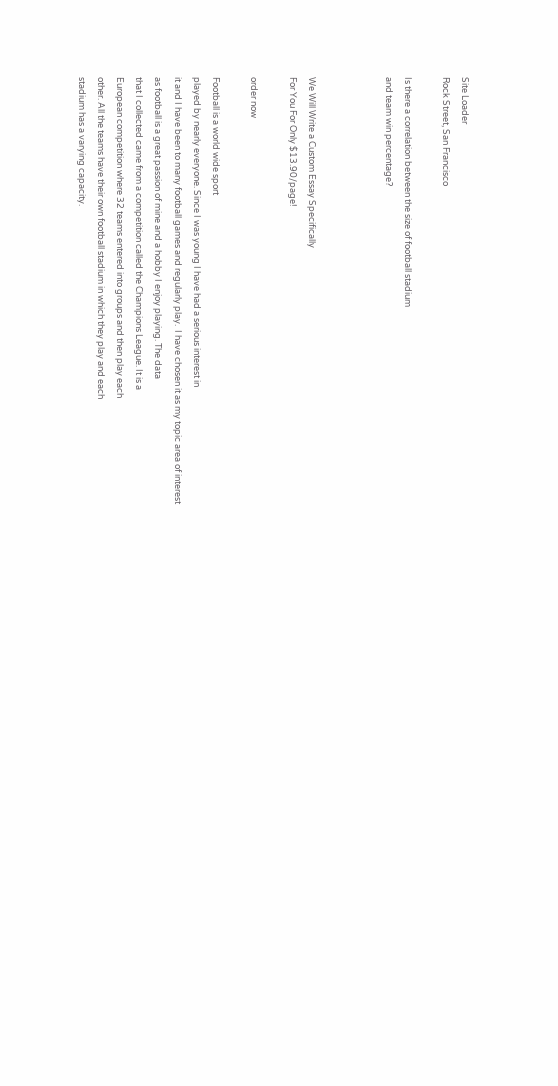Site Loader
Rock Street, San Francisco

Is there a correlation between the size of football stadium
and team win percentage?



We Will Write a Custom Essay Specifically
For You For Only $13.90/page!

order now

Football is a world wide sport
played by nearly everyone. Since I was young I have had a serious interest in
it and I have been to many football games and regularly play.  I have chosen it as my topic area of interest
as football is a great passion of mine and a hobby I enjoy playing. The data
that I collected came from a competition called the Champions League. It is a
European competition where 32 teams entered into groups and then play each
other. All the teams have their own football stadium in which they play and each
stadium has a varying capacity.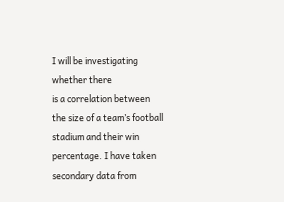I will be investigating whether there
is a correlation between the size of a team’s football stadium and their win
percentage. I have taken secondary data from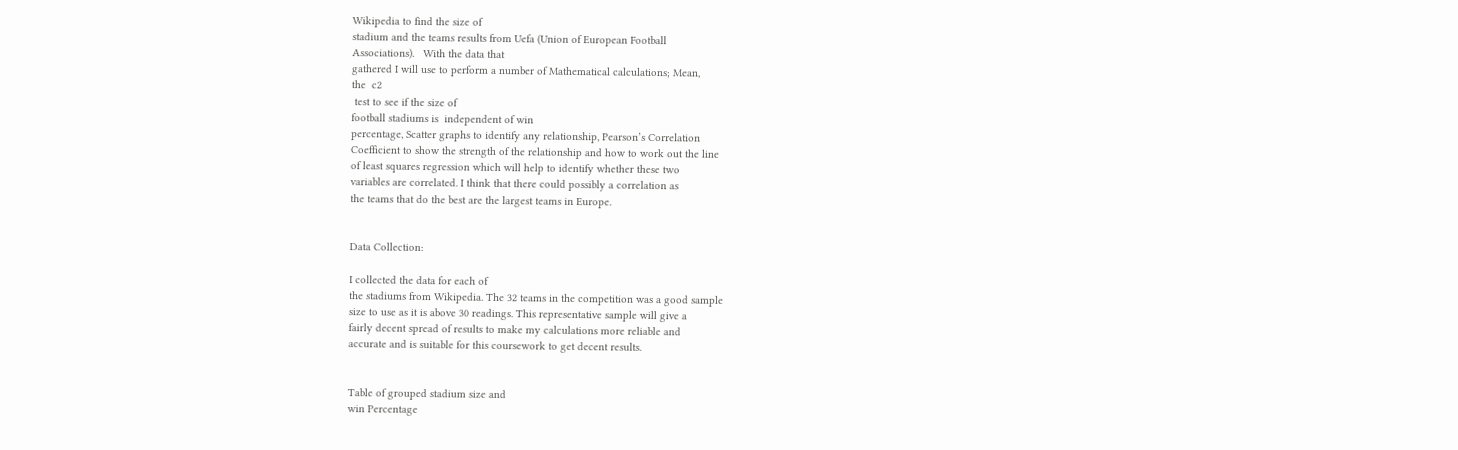Wikipedia to find the size of
stadium and the teams results from Uefa (Union of European Football
Associations).   With the data that
gathered I will use to perform a number of Mathematical calculations; Mean,
the  c2
 test to see if the size of
football stadiums is  independent of win
percentage, Scatter graphs to identify any relationship, Pearson’s Correlation
Coefficient to show the strength of the relationship and how to work out the line
of least squares regression which will help to identify whether these two
variables are correlated. I think that there could possibly a correlation as
the teams that do the best are the largest teams in Europe.


Data Collection:

I collected the data for each of
the stadiums from Wikipedia. The 32 teams in the competition was a good sample
size to use as it is above 30 readings. This representative sample will give a
fairly decent spread of results to make my calculations more reliable and
accurate and is suitable for this coursework to get decent results.


Table of grouped stadium size and
win Percentage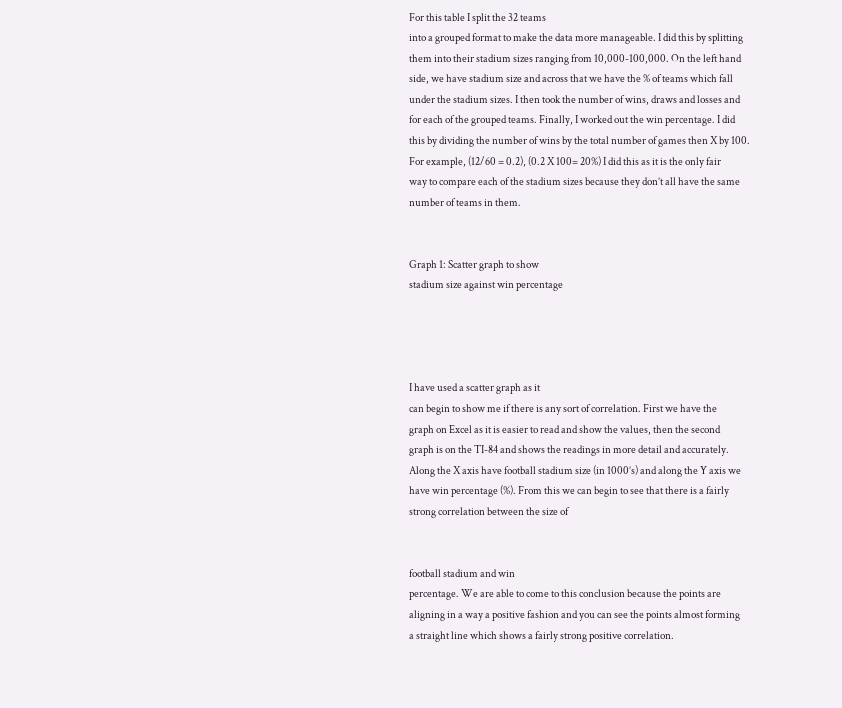For this table I split the 32 teams
into a grouped format to make the data more manageable. I did this by splitting
them into their stadium sizes ranging from 10,000-100,000. On the left hand
side, we have stadium size and across that we have the % of teams which fall
under the stadium sizes. I then took the number of wins, draws and losses and
for each of the grouped teams. Finally, I worked out the win percentage. I did
this by dividing the number of wins by the total number of games then X by 100.
For example, (12/60 = 0.2), (0.2 X 100= 20%) I did this as it is the only fair
way to compare each of the stadium sizes because they don’t all have the same
number of teams in them.


Graph 1: Scatter graph to show
stadium size against win percentage




I have used a scatter graph as it
can begin to show me if there is any sort of correlation. First we have the
graph on Excel as it is easier to read and show the values, then the second
graph is on the TI-84 and shows the readings in more detail and accurately.
Along the X axis have football stadium size (in 1000’s) and along the Y axis we
have win percentage (%). From this we can begin to see that there is a fairly
strong correlation between the size of


football stadium and win
percentage. We are able to come to this conclusion because the points are
aligning in a way a positive fashion and you can see the points almost forming
a straight line which shows a fairly strong positive correlation.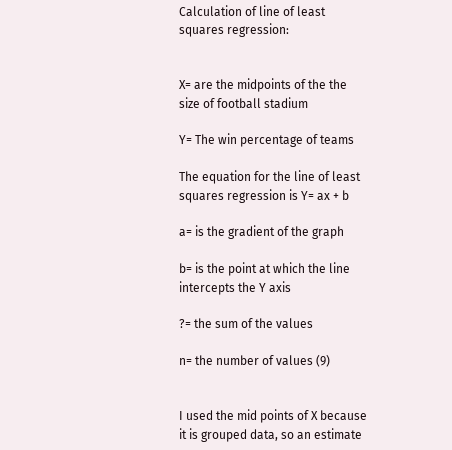Calculation of line of least
squares regression:


X= are the midpoints of the the
size of football stadium

Y= The win percentage of teams

The equation for the line of least
squares regression is Y= ax + b

a= is the gradient of the graph

b= is the point at which the line
intercepts the Y axis

?= the sum of the values

n= the number of values (9)


I used the mid points of X because
it is grouped data, so an estimate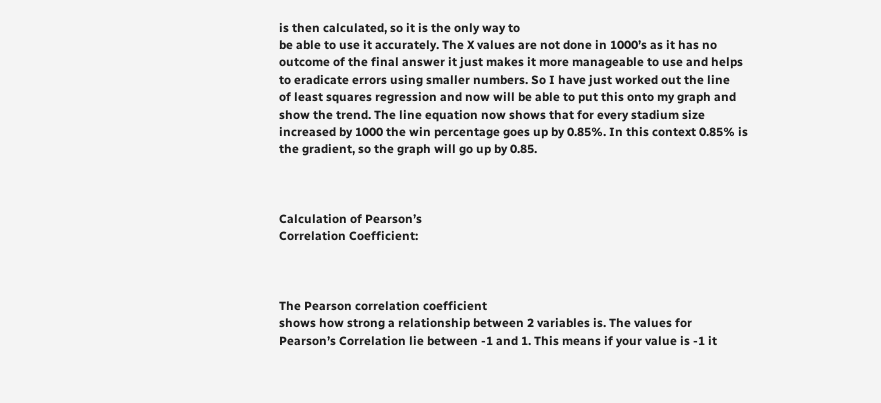is then calculated, so it is the only way to
be able to use it accurately. The X values are not done in 1000’s as it has no
outcome of the final answer it just makes it more manageable to use and helps
to eradicate errors using smaller numbers. So I have just worked out the line
of least squares regression and now will be able to put this onto my graph and
show the trend. The line equation now shows that for every stadium size
increased by 1000 the win percentage goes up by 0.85%. In this context 0.85% is
the gradient, so the graph will go up by 0.85.



Calculation of Pearson’s
Correlation Coefficient:



The Pearson correlation coefficient
shows how strong a relationship between 2 variables is. The values for
Pearson’s Correlation lie between -1 and 1. This means if your value is -1 it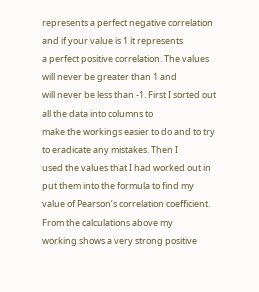represents a perfect negative correlation and if your value is 1 it represents
a perfect positive correlation. The values will never be greater than 1 and
will never be less than -1. First I sorted out all the data into columns to
make the workings easier to do and to try to eradicate any mistakes. Then I
used the values that I had worked out in put them into the formula to find my
value of Pearson’s correlation coefficient. From the calculations above my
working shows a very strong positive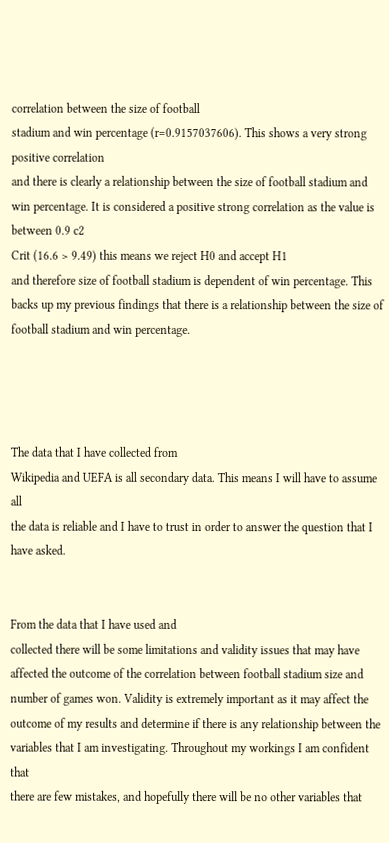correlation between the size of football
stadium and win percentage (r=0.9157037606). This shows a very strong positive correlation
and there is clearly a relationship between the size of football stadium and
win percentage. It is considered a positive strong correlation as the value is
between 0.9 c2
Crit (16.6 > 9.49) this means we reject H0 and accept H1
and therefore size of football stadium is dependent of win percentage. This
backs up my previous findings that there is a relationship between the size of
football stadium and win percentage.




The data that I have collected from
Wikipedia and UEFA is all secondary data. This means I will have to assume all
the data is reliable and I have to trust in order to answer the question that I
have asked.


From the data that I have used and
collected there will be some limitations and validity issues that may have
affected the outcome of the correlation between football stadium size and
number of games won. Validity is extremely important as it may affect the
outcome of my results and determine if there is any relationship between the
variables that I am investigating. Throughout my workings I am confident that
there are few mistakes, and hopefully there will be no other variables that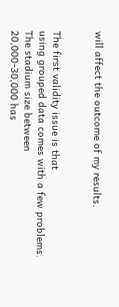will affect the outcome of my results.


The first validity issue is that
using grouped data comes with a few problems. The stadium size between
20,000-30,000 has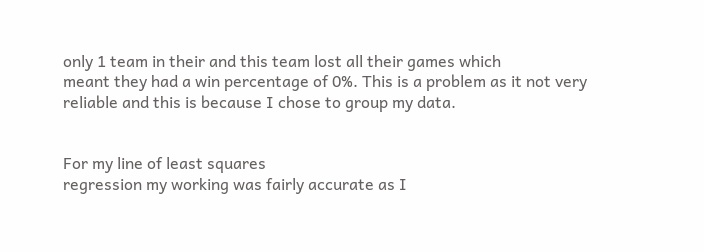only 1 team in their and this team lost all their games which
meant they had a win percentage of 0%. This is a problem as it not very
reliable and this is because I chose to group my data.


For my line of least squares
regression my working was fairly accurate as I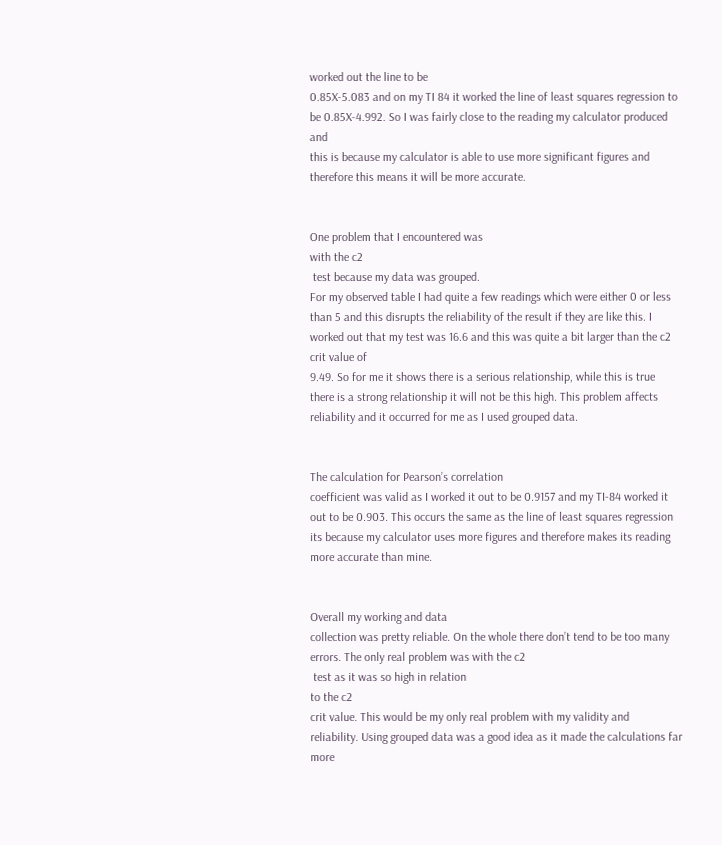worked out the line to be
0.85X-5.083 and on my TI 84 it worked the line of least squares regression to
be 0.85X-4.992. So I was fairly close to the reading my calculator produced and
this is because my calculator is able to use more significant figures and
therefore this means it will be more accurate.


One problem that I encountered was
with the c2
 test because my data was grouped.
For my observed table I had quite a few readings which were either 0 or less
than 5 and this disrupts the reliability of the result if they are like this. I
worked out that my test was 16.6 and this was quite a bit larger than the c2 crit value of
9.49. So for me it shows there is a serious relationship, while this is true
there is a strong relationship it will not be this high. This problem affects
reliability and it occurred for me as I used grouped data.


The calculation for Pearson’s correlation
coefficient was valid as I worked it out to be 0.9157 and my TI-84 worked it
out to be 0.903. This occurs the same as the line of least squares regression
its because my calculator uses more figures and therefore makes its reading
more accurate than mine.


Overall my working and data
collection was pretty reliable. On the whole there don’t tend to be too many
errors. The only real problem was with the c2
 test as it was so high in relation
to the c2
crit value. This would be my only real problem with my validity and
reliability. Using grouped data was a good idea as it made the calculations far
more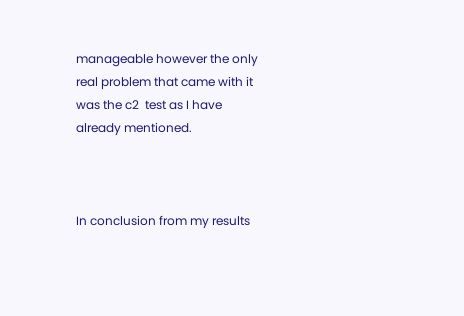manageable however the only real problem that came with it was the c2  test as I have already mentioned.



In conclusion from my results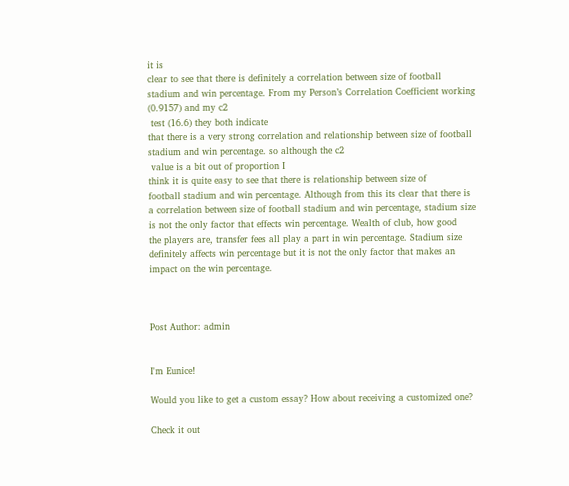it is
clear to see that there is definitely a correlation between size of football
stadium and win percentage. From my Person’s Correlation Coefficient working
(0.9157) and my c2
 test (16.6) they both indicate
that there is a very strong correlation and relationship between size of football
stadium and win percentage. so although the c2
 value is a bit out of proportion I
think it is quite easy to see that there is relationship between size of
football stadium and win percentage. Although from this its clear that there is
a correlation between size of football stadium and win percentage, stadium size
is not the only factor that effects win percentage. Wealth of club, how good
the players are, transfer fees all play a part in win percentage. Stadium size
definitely affects win percentage but it is not the only factor that makes an
impact on the win percentage.



Post Author: admin


I'm Eunice!

Would you like to get a custom essay? How about receiving a customized one?

Check it out